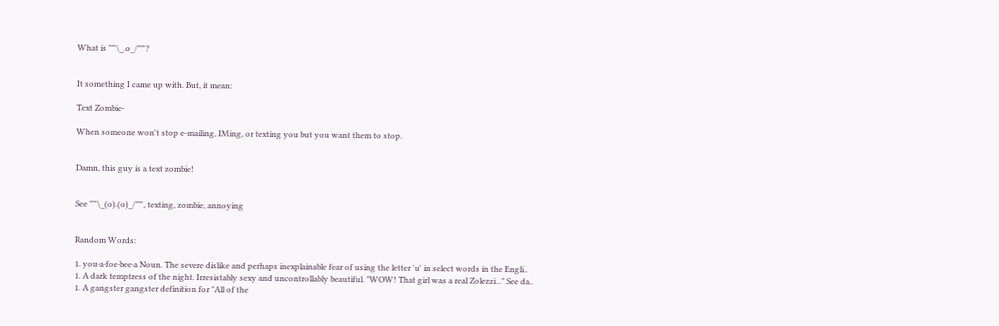What is ""'\_.o_/""'?


It something I came up with. But, it mean:

Text Zombie-

When someone won't stop e-mailing, IMing, or texting you but you want them to stop.


Damn, this guy is a text zombie!


See ""'\_(o).(o)_/""', texting, zombie, annoying


Random Words:

1. you·a·foe·bee·a Noun. The severe dislike and perhaps inexplainable fear of using the letter 'u' in select words in the Engli..
1. A dark temptress of the night. Irresistably sexy and uncontrollably beautiful. "WOW! That girl was a real Zolezzi..." See da..
1. A gangster gangster definition for "All of the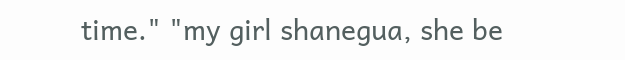time." "my girl shanegua, she be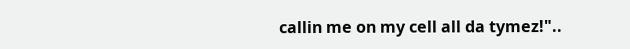callin me on my cell all da tymez!"..